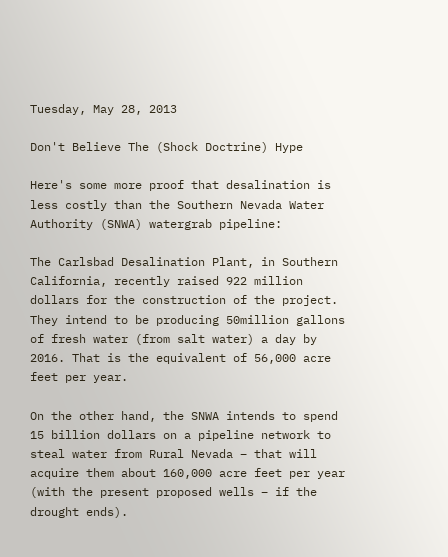Tuesday, May 28, 2013

Don't Believe The (Shock Doctrine) Hype

Here's some more proof that desalination is less costly than the Southern Nevada Water Authority (SNWA) watergrab pipeline:

The Carlsbad Desalination Plant, in Southern California, recently raised 922 million dollars for the construction of the project. They intend to be producing 50million gallons of fresh water (from salt water) a day by 2016. That is the equivalent of 56,000 acre feet per year.

On the other hand, the SNWA intends to spend 15 billion dollars on a pipeline network to steal water from Rural Nevada – that will acquire them about 160,000 acre feet per year (with the present proposed wells – if the drought ends).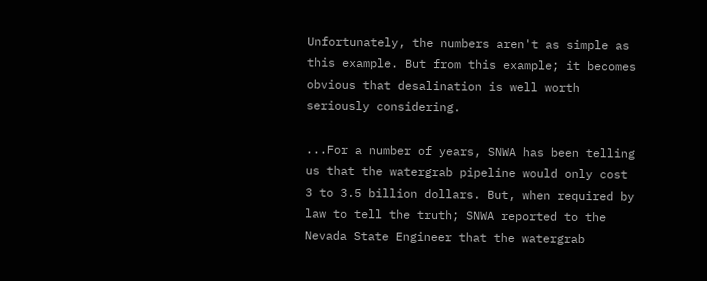Unfortunately, the numbers aren't as simple as this example. But from this example; it becomes obvious that desalination is well worth seriously considering.

...For a number of years, SNWA has been telling us that the watergrab pipeline would only cost 3 to 3.5 billion dollars. But, when required by law to tell the truth; SNWA reported to the Nevada State Engineer that the watergrab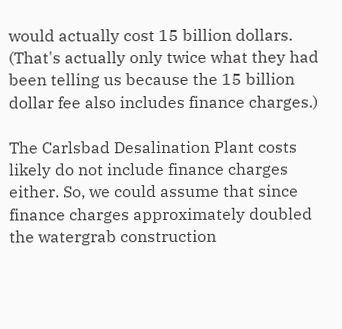would actually cost 15 billion dollars. (That's actually only twice what they had been telling us because the 15 billion dollar fee also includes finance charges.)

The Carlsbad Desalination Plant costs likely do not include finance charges either. So, we could assume that since finance charges approximately doubled the watergrab construction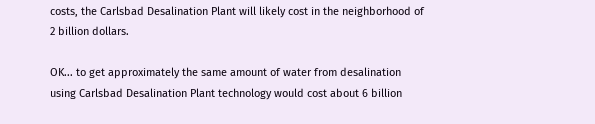costs, the Carlsbad Desalination Plant will likely cost in the neighborhood of 2 billion dollars.

OK... to get approximately the same amount of water from desalination using Carlsbad Desalination Plant technology would cost about 6 billion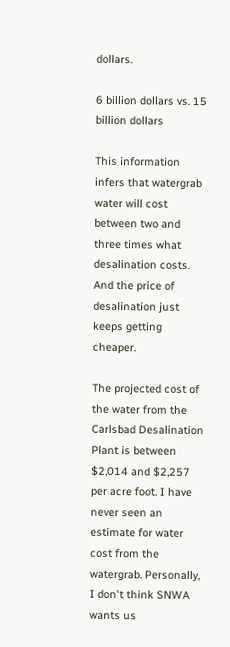dollars.

6 billion dollars vs. 15 billion dollars

This information infers that watergrab water will cost between two and three times what desalination costs. And the price of desalination just keeps getting cheaper.

The projected cost of the water from the Carlsbad Desalination Plant is between $2,014 and $2,257 per acre foot. I have never seen an estimate for water cost from the watergrab. Personally, I don't think SNWA wants us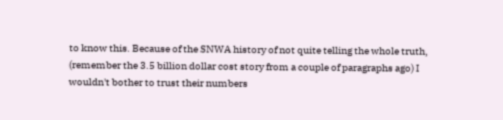to know this. Because of the SNWA history of not quite telling the whole truth, (remember the 3.5 billion dollar cost story from a couple of paragraphs ago) I wouldn't bother to trust their numbers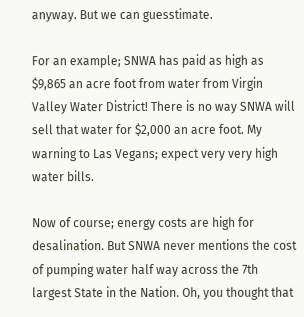anyway. But we can guesstimate.

For an example; SNWA has paid as high as $9,865 an acre foot from water from Virgin Valley Water District! There is no way SNWA will sell that water for $2,000 an acre foot. My warning to Las Vegans; expect very very high water bills.

Now of course; energy costs are high for desalination. But SNWA never mentions the cost of pumping water half way across the 7th largest State in the Nation. Oh, you thought that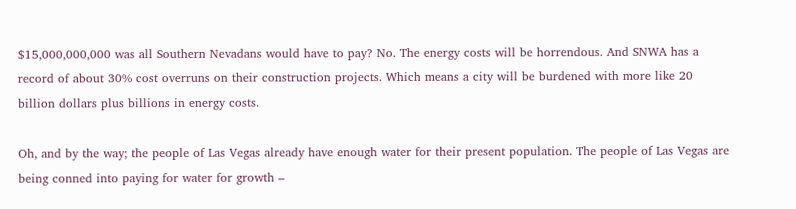$15,000,000,000 was all Southern Nevadans would have to pay? No. The energy costs will be horrendous. And SNWA has a record of about 30% cost overruns on their construction projects. Which means a city will be burdened with more like 20 billion dollars plus billions in energy costs.

Oh, and by the way; the people of Las Vegas already have enough water for their present population. The people of Las Vegas are being conned into paying for water for growth –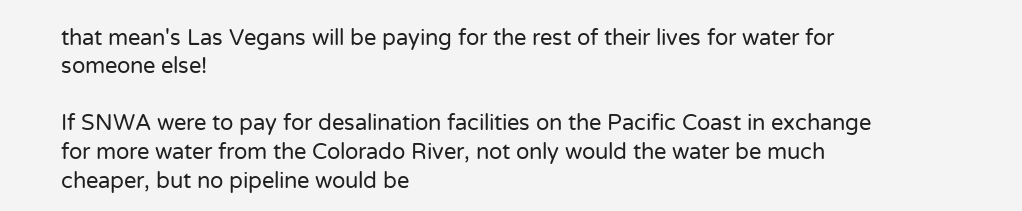that mean's Las Vegans will be paying for the rest of their lives for water for someone else!

If SNWA were to pay for desalination facilities on the Pacific Coast in exchange for more water from the Colorado River, not only would the water be much cheaper, but no pipeline would be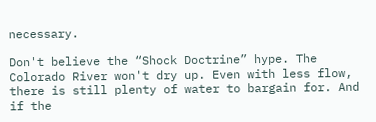necessary.

Don't believe the “Shock Doctrine” hype. The Colorado River won't dry up. Even with less flow, there is still plenty of water to bargain for. And if the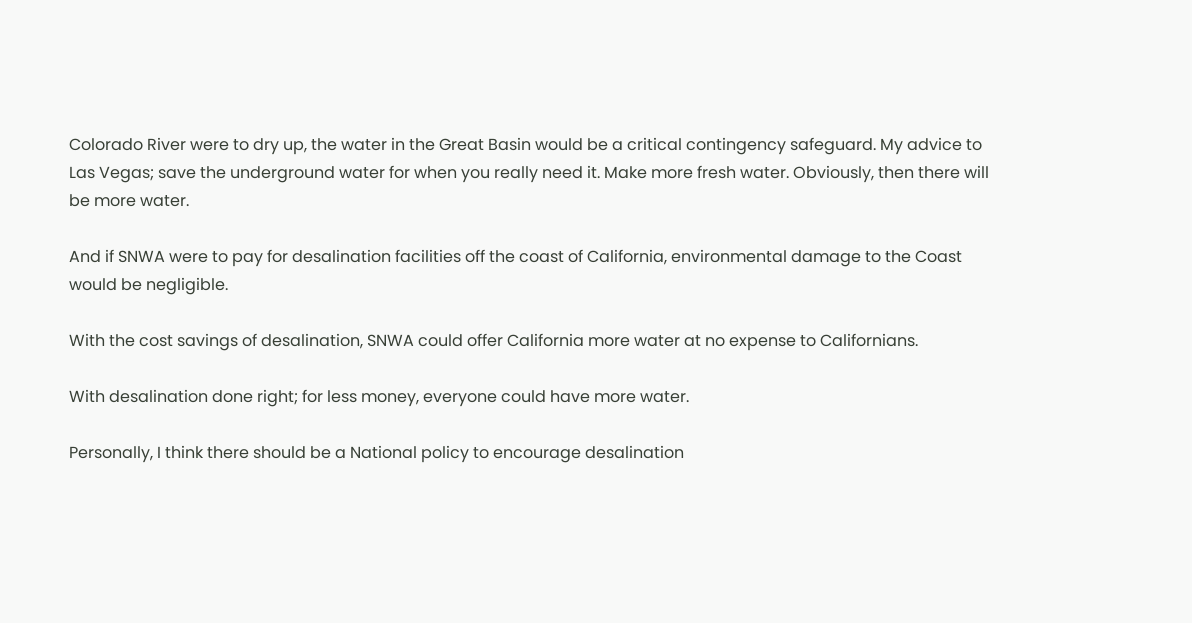Colorado River were to dry up, the water in the Great Basin would be a critical contingency safeguard. My advice to Las Vegas; save the underground water for when you really need it. Make more fresh water. Obviously, then there will be more water.

And if SNWA were to pay for desalination facilities off the coast of California, environmental damage to the Coast would be negligible.

With the cost savings of desalination, SNWA could offer California more water at no expense to Californians.

With desalination done right; for less money, everyone could have more water.

Personally, I think there should be a National policy to encourage desalination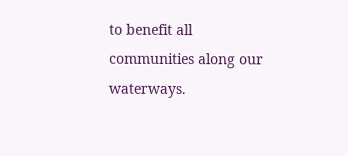to benefit all communities along our waterways.